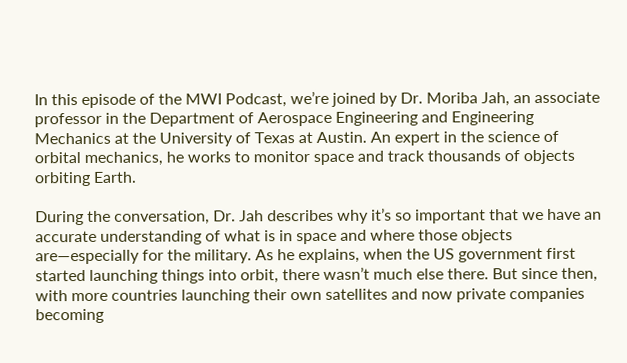In this episode of the MWI Podcast, we’re joined by Dr. Moriba Jah, an associate professor in the Department of Aerospace Engineering and Engineering Mechanics at the University of Texas at Austin. An expert in the science of orbital mechanics, he works to monitor space and track thousands of objects orbiting Earth.

During the conversation, Dr. Jah describes why it’s so important that we have an accurate understanding of what is in space and where those objects are—especially for the military. As he explains, when the US government first started launching things into orbit, there wasn’t much else there. But since then, with more countries launching their own satellites and now private companies becoming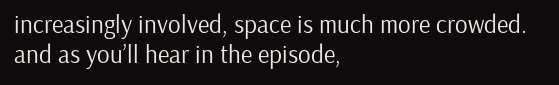increasingly involved, space is much more crowded. and as you’ll hear in the episode,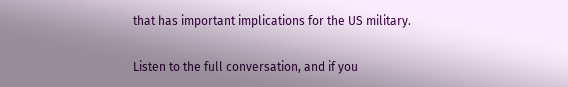that has important implications for the US military.

Listen to the full conversation, and if you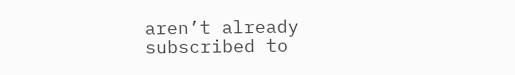aren’t already subscribed to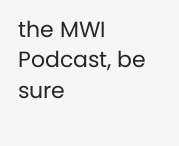the MWI Podcast, be sure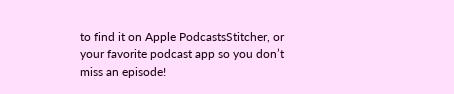to find it on Apple PodcastsStitcher, or your favorite podcast app so you don’t miss an episode!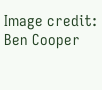Image credit: Ben Cooper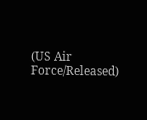(US Air Force/Released)